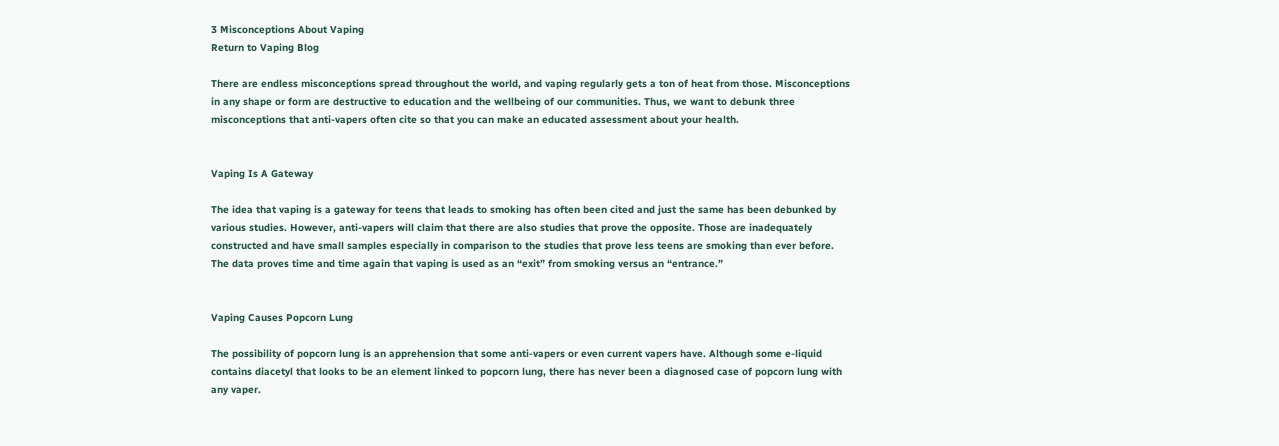3 Misconceptions About Vaping
Return to Vaping Blog

There are endless misconceptions spread throughout the world, and vaping regularly gets a ton of heat from those. Misconceptions in any shape or form are destructive to education and the wellbeing of our communities. Thus, we want to debunk three misconceptions that anti-vapers often cite so that you can make an educated assessment about your health.


Vaping Is A Gateway

The idea that vaping is a gateway for teens that leads to smoking has often been cited and just the same has been debunked by various studies. However, anti-vapers will claim that there are also studies that prove the opposite. Those are inadequately constructed and have small samples especially in comparison to the studies that prove less teens are smoking than ever before. The data proves time and time again that vaping is used as an “exit” from smoking versus an “entrance.”


Vaping Causes Popcorn Lung

The possibility of popcorn lung is an apprehension that some anti-vapers or even current vapers have. Although some e-liquid contains diacetyl that looks to be an element linked to popcorn lung, there has never been a diagnosed case of popcorn lung with any vaper.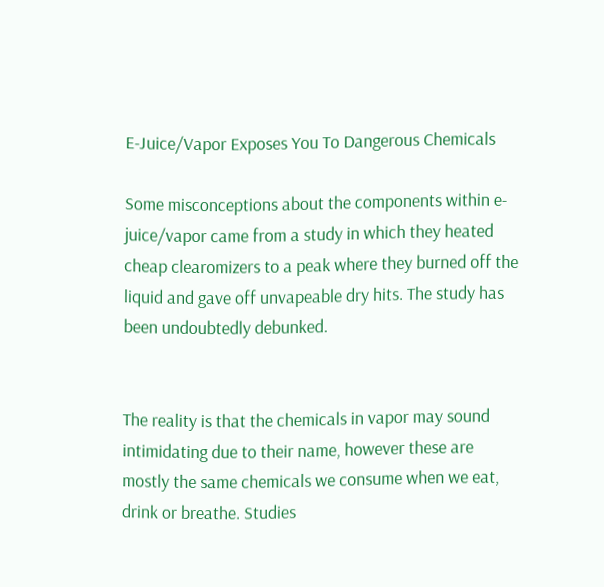E-Juice/Vapor Exposes You To Dangerous Chemicals

Some misconceptions about the components within e-juice/vapor came from a study in which they heated cheap clearomizers to a peak where they burned off the liquid and gave off unvapeable dry hits. The study has been undoubtedly debunked.


The reality is that the chemicals in vapor may sound intimidating due to their name, however these are mostly the same chemicals we consume when we eat, drink or breathe. Studies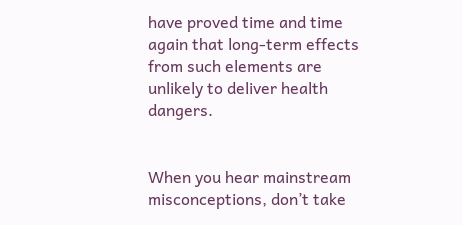have proved time and time again that long-term effects from such elements are unlikely to deliver health dangers.


When you hear mainstream misconceptions, don’t take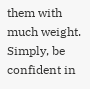them with much weight. Simply, be confident in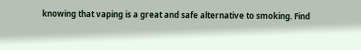knowing that vaping is a great and safe alternative to smoking. Find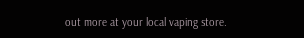out more at your local vaping store.